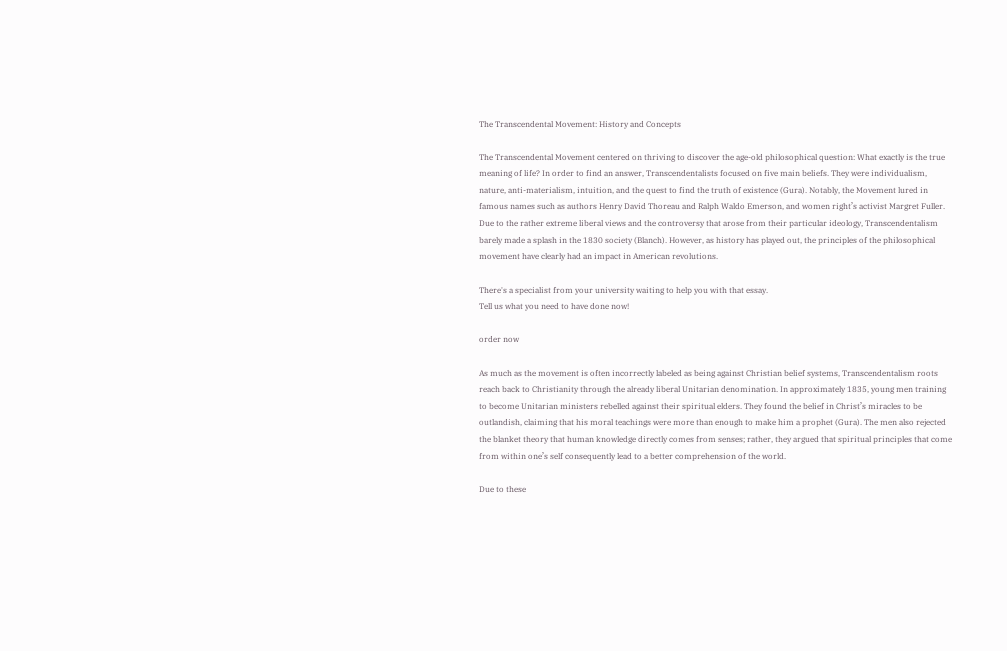The Transcendental Movement: History and Concepts

The Transcendental Movement centered on thriving to discover the age-old philosophical question: What exactly is the true meaning of life? In order to find an answer, Transcendentalists focused on five main beliefs. They were individualism, nature, anti-materialism, intuition, and the quest to find the truth of existence (Gura). Notably, the Movement lured in famous names such as authors Henry David Thoreau and Ralph Waldo Emerson, and women right’s activist Margret Fuller. Due to the rather extreme liberal views and the controversy that arose from their particular ideology, Transcendentalism barely made a splash in the 1830 society (Blanch). However, as history has played out, the principles of the philosophical movement have clearly had an impact in American revolutions.

There's a specialist from your university waiting to help you with that essay.
Tell us what you need to have done now!

order now

As much as the movement is often incorrectly labeled as being against Christian belief systems, Transcendentalism roots reach back to Christianity through the already liberal Unitarian denomination. In approximately 1835, young men training to become Unitarian ministers rebelled against their spiritual elders. They found the belief in Christ’s miracles to be outlandish, claiming that his moral teachings were more than enough to make him a prophet (Gura). The men also rejected the blanket theory that human knowledge directly comes from senses; rather, they argued that spiritual principles that come from within one’s self consequently lead to a better comprehension of the world.

Due to these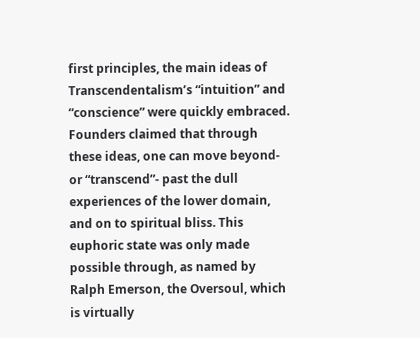first principles, the main ideas of Transcendentalism’s “intuition” and “conscience” were quickly embraced. Founders claimed that through these ideas, one can move beyond- or “transcend”- past the dull experiences of the lower domain, and on to spiritual bliss. This euphoric state was only made possible through, as named by Ralph Emerson, the Oversoul, which is virtually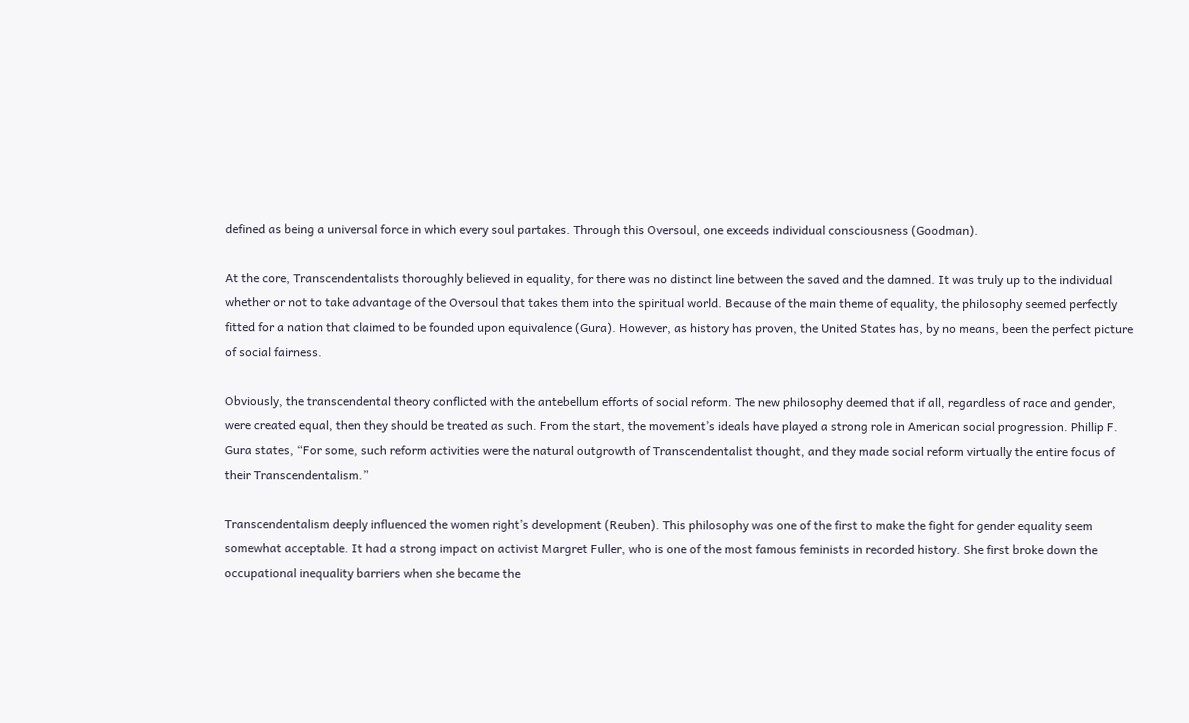defined as being a universal force in which every soul partakes. Through this Oversoul, one exceeds individual consciousness (Goodman).

At the core, Transcendentalists thoroughly believed in equality, for there was no distinct line between the saved and the damned. It was truly up to the individual whether or not to take advantage of the Oversoul that takes them into the spiritual world. Because of the main theme of equality, the philosophy seemed perfectly fitted for a nation that claimed to be founded upon equivalence (Gura). However, as history has proven, the United States has, by no means, been the perfect picture of social fairness.

Obviously, the transcendental theory conflicted with the antebellum efforts of social reform. The new philosophy deemed that if all, regardless of race and gender, were created equal, then they should be treated as such. From the start, the movement’s ideals have played a strong role in American social progression. Phillip F. Gura states, “For some, such reform activities were the natural outgrowth of Transcendentalist thought, and they made social reform virtually the entire focus of their Transcendentalism.”

Transcendentalism deeply influenced the women right’s development (Reuben). This philosophy was one of the first to make the fight for gender equality seem somewhat acceptable. It had a strong impact on activist Margret Fuller, who is one of the most famous feminists in recorded history. She first broke down the occupational inequality barriers when she became the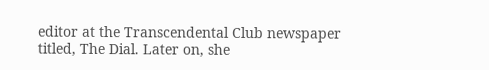editor at the Transcendental Club newspaper titled, The Dial. Later on, she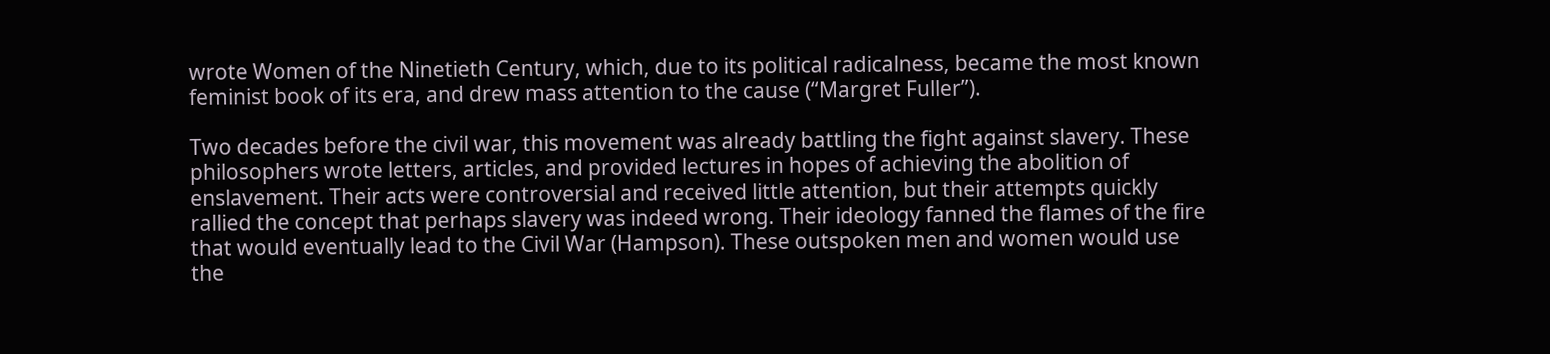wrote Women of the Ninetieth Century, which, due to its political radicalness, became the most known feminist book of its era, and drew mass attention to the cause (“Margret Fuller”).

Two decades before the civil war, this movement was already battling the fight against slavery. These philosophers wrote letters, articles, and provided lectures in hopes of achieving the abolition of enslavement. Their acts were controversial and received little attention, but their attempts quickly rallied the concept that perhaps slavery was indeed wrong. Their ideology fanned the flames of the fire that would eventually lead to the Civil War (Hampson). These outspoken men and women would use the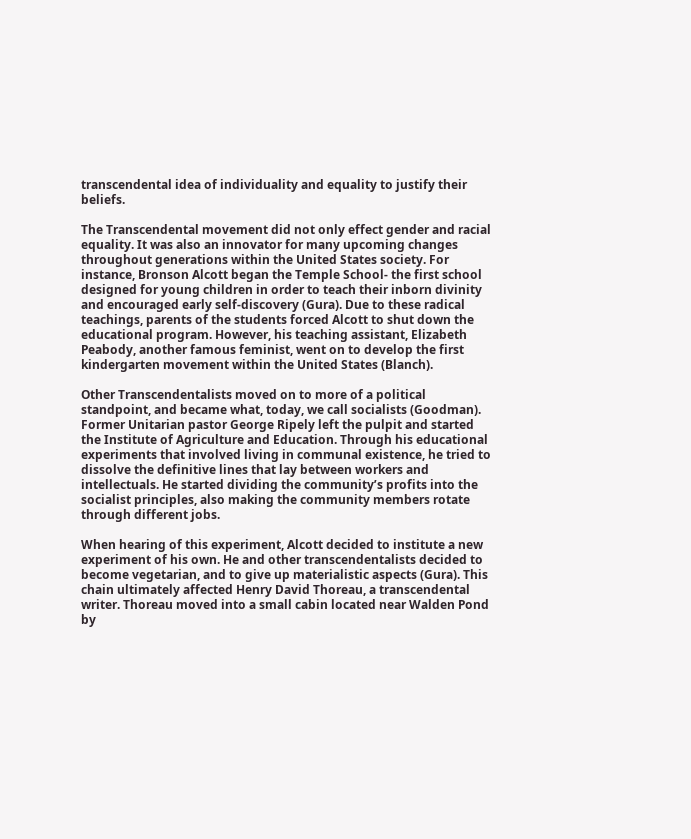transcendental idea of individuality and equality to justify their beliefs.

The Transcendental movement did not only effect gender and racial equality. It was also an innovator for many upcoming changes throughout generations within the United States society. For instance, Bronson Alcott began the Temple School- the first school designed for young children in order to teach their inborn divinity and encouraged early self-discovery (Gura). Due to these radical teachings, parents of the students forced Alcott to shut down the educational program. However, his teaching assistant, Elizabeth Peabody, another famous feminist, went on to develop the first kindergarten movement within the United States (Blanch).

Other Transcendentalists moved on to more of a political standpoint, and became what, today, we call socialists (Goodman). Former Unitarian pastor George Ripely left the pulpit and started the Institute of Agriculture and Education. Through his educational experiments that involved living in communal existence, he tried to dissolve the definitive lines that lay between workers and intellectuals. He started dividing the community’s profits into the socialist principles, also making the community members rotate through different jobs.

When hearing of this experiment, Alcott decided to institute a new experiment of his own. He and other transcendentalists decided to become vegetarian, and to give up materialistic aspects (Gura). This chain ultimately affected Henry David Thoreau, a transcendental writer. Thoreau moved into a small cabin located near Walden Pond by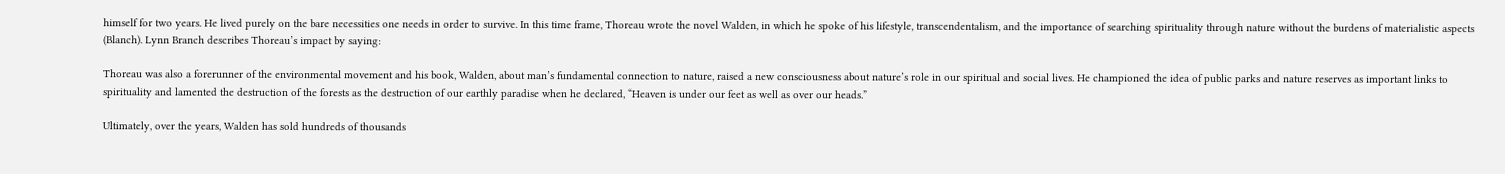himself for two years. He lived purely on the bare necessities one needs in order to survive. In this time frame, Thoreau wrote the novel Walden, in which he spoke of his lifestyle, transcendentalism, and the importance of searching spirituality through nature without the burdens of materialistic aspects (Blanch). Lynn Branch describes Thoreau’s impact by saying:

Thoreau was also a forerunner of the environmental movement and his book, Walden, about man’s fundamental connection to nature, raised a new consciousness about nature’s role in our spiritual and social lives. He championed the idea of public parks and nature reserves as important links to spirituality and lamented the destruction of the forests as the destruction of our earthly paradise when he declared, “Heaven is under our feet as well as over our heads.”

Ultimately, over the years, Walden has sold hundreds of thousands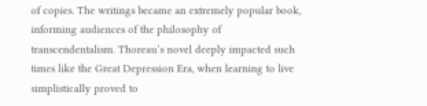of copies. The writings became an extremely popular book, informing audiences of the philosophy of transcendentalism. Thoreau’s novel deeply impacted such times like the Great Depression Era, when learning to live simplistically proved to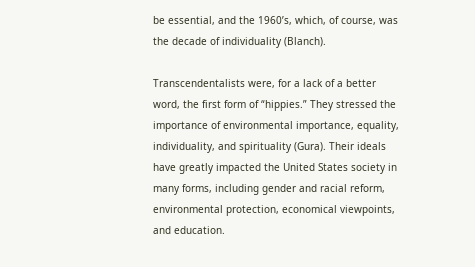be essential, and the 1960’s, which, of course, was the decade of individuality (Blanch).

Transcendentalists were, for a lack of a better word, the first form of “hippies.” They stressed the importance of environmental importance, equality, individuality, and spirituality (Gura). Their ideals have greatly impacted the United States society in many forms, including gender and racial reform, environmental protection, economical viewpoints, and education.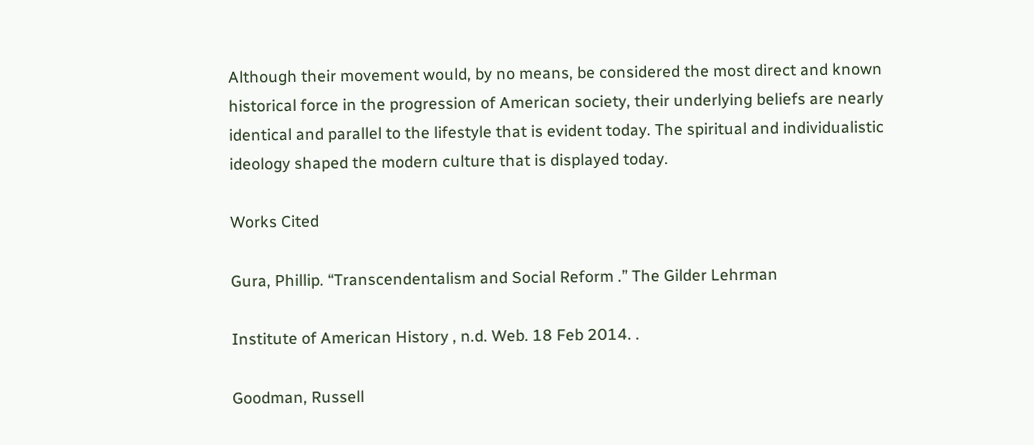Although their movement would, by no means, be considered the most direct and known historical force in the progression of American society, their underlying beliefs are nearly identical and parallel to the lifestyle that is evident today. The spiritual and individualistic ideology shaped the modern culture that is displayed today.

Works Cited

Gura, Phillip. “Transcendentalism and Social Reform .” The Gilder Lehrman

Institute of American History , n.d. Web. 18 Feb 2014. .

Goodman, Russell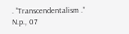. “Transcendentalism .” N.p., 07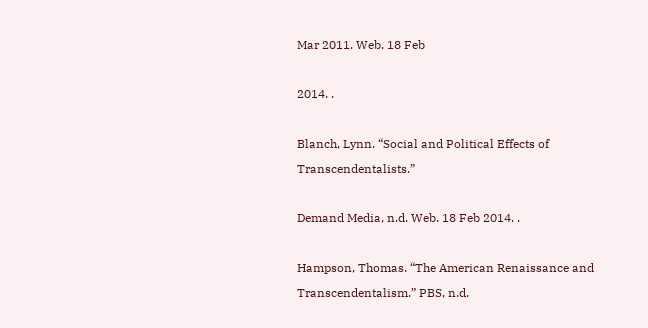Mar 2011. Web. 18 Feb

2014. .

Blanch, Lynn. “Social and Political Effects of Transcendentalists.”

Demand Media, n.d. Web. 18 Feb 2014. .

Hampson, Thomas. “The American Renaissance and Transcendentalism.” PBS, n.d.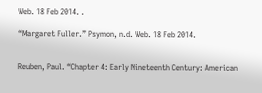Web. 18 Feb 2014. .

“Margaret Fuller.” Psymon, n.d. Web. 18 Feb 2014.


Reuben, Paul. “Chapter 4: Early Nineteenth Century: American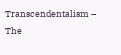Transcendentalism – The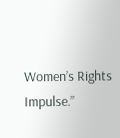Women’s Rights Impulse.”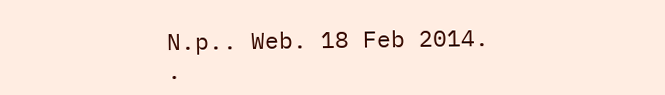N.p.. Web. 18 Feb 2014. .